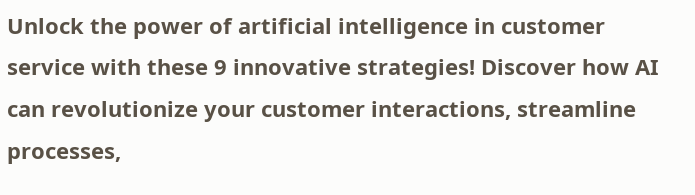Unlock the power of artificial intelligence in customer service with these 9 innovative strategies! Discover how AI can revolutionize your customer interactions, streamline processes,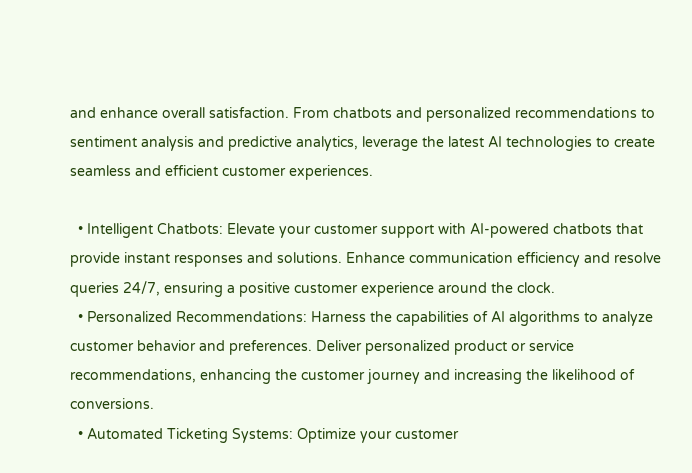and enhance overall satisfaction. From chatbots and personalized recommendations to sentiment analysis and predictive analytics, leverage the latest AI technologies to create seamless and efficient customer experiences.

  • Intelligent Chatbots: Elevate your customer support with AI-powered chatbots that provide instant responses and solutions. Enhance communication efficiency and resolve queries 24/7, ensuring a positive customer experience around the clock.
  • Personalized Recommendations: Harness the capabilities of AI algorithms to analyze customer behavior and preferences. Deliver personalized product or service recommendations, enhancing the customer journey and increasing the likelihood of conversions.
  • Automated Ticketing Systems: Optimize your customer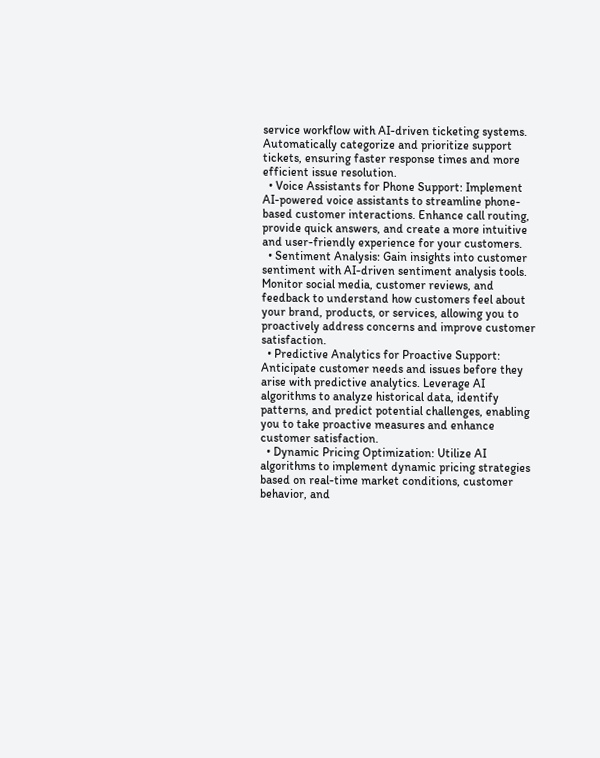service workflow with AI-driven ticketing systems. Automatically categorize and prioritize support tickets, ensuring faster response times and more efficient issue resolution.
  • Voice Assistants for Phone Support: Implement AI-powered voice assistants to streamline phone-based customer interactions. Enhance call routing, provide quick answers, and create a more intuitive and user-friendly experience for your customers.
  • Sentiment Analysis: Gain insights into customer sentiment with AI-driven sentiment analysis tools. Monitor social media, customer reviews, and feedback to understand how customers feel about your brand, products, or services, allowing you to proactively address concerns and improve customer satisfaction.
  • Predictive Analytics for Proactive Support: Anticipate customer needs and issues before they arise with predictive analytics. Leverage AI algorithms to analyze historical data, identify patterns, and predict potential challenges, enabling you to take proactive measures and enhance customer satisfaction.
  • Dynamic Pricing Optimization: Utilize AI algorithms to implement dynamic pricing strategies based on real-time market conditions, customer behavior, and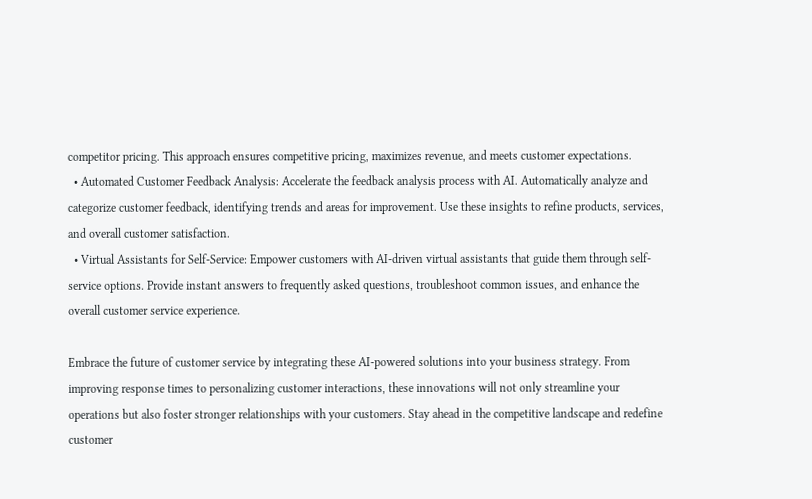competitor pricing. This approach ensures competitive pricing, maximizes revenue, and meets customer expectations.
  • Automated Customer Feedback Analysis: Accelerate the feedback analysis process with AI. Automatically analyze and categorize customer feedback, identifying trends and areas for improvement. Use these insights to refine products, services, and overall customer satisfaction.
  • Virtual Assistants for Self-Service: Empower customers with AI-driven virtual assistants that guide them through self-service options. Provide instant answers to frequently asked questions, troubleshoot common issues, and enhance the overall customer service experience.

Embrace the future of customer service by integrating these AI-powered solutions into your business strategy. From improving response times to personalizing customer interactions, these innovations will not only streamline your operations but also foster stronger relationships with your customers. Stay ahead in the competitive landscape and redefine customer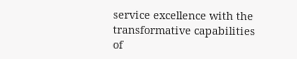service excellence with the transformative capabilities of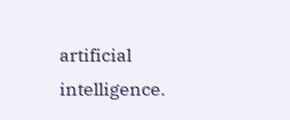artificial intelligence.